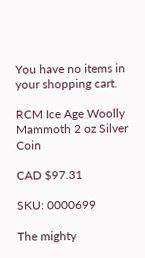You have no items in your shopping cart.

RCM Ice Age Woolly Mammoth 2 oz Silver Coin

CAD $97.31

SKU: 0000699

The mighty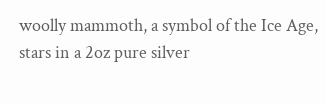woolly mammoth, a symbol of the Ice Age, stars in a 2oz pure silver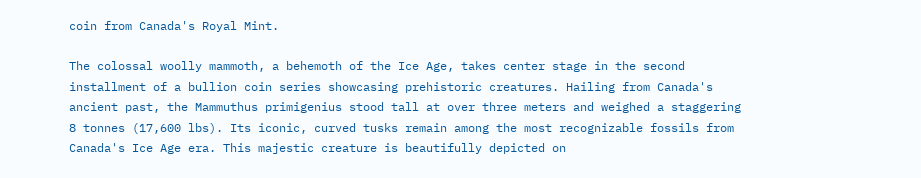coin from Canada's Royal Mint.

The colossal woolly mammoth, a behemoth of the Ice Age, takes center stage in the second installment of a bullion coin series showcasing prehistoric creatures. Hailing from Canada's ancient past, the Mammuthus primigenius stood tall at over three meters and weighed a staggering 8 tonnes (17,600 lbs). Its iconic, curved tusks remain among the most recognizable fossils from Canada's Ice Age era. This majestic creature is beautifully depicted on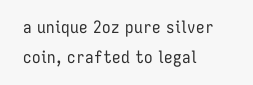a unique 2oz pure silver coin, crafted to legal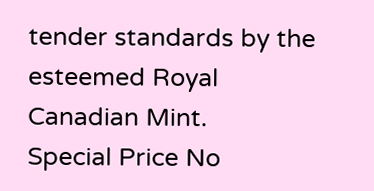tender standards by the esteemed Royal Canadian Mint.
Special Price No